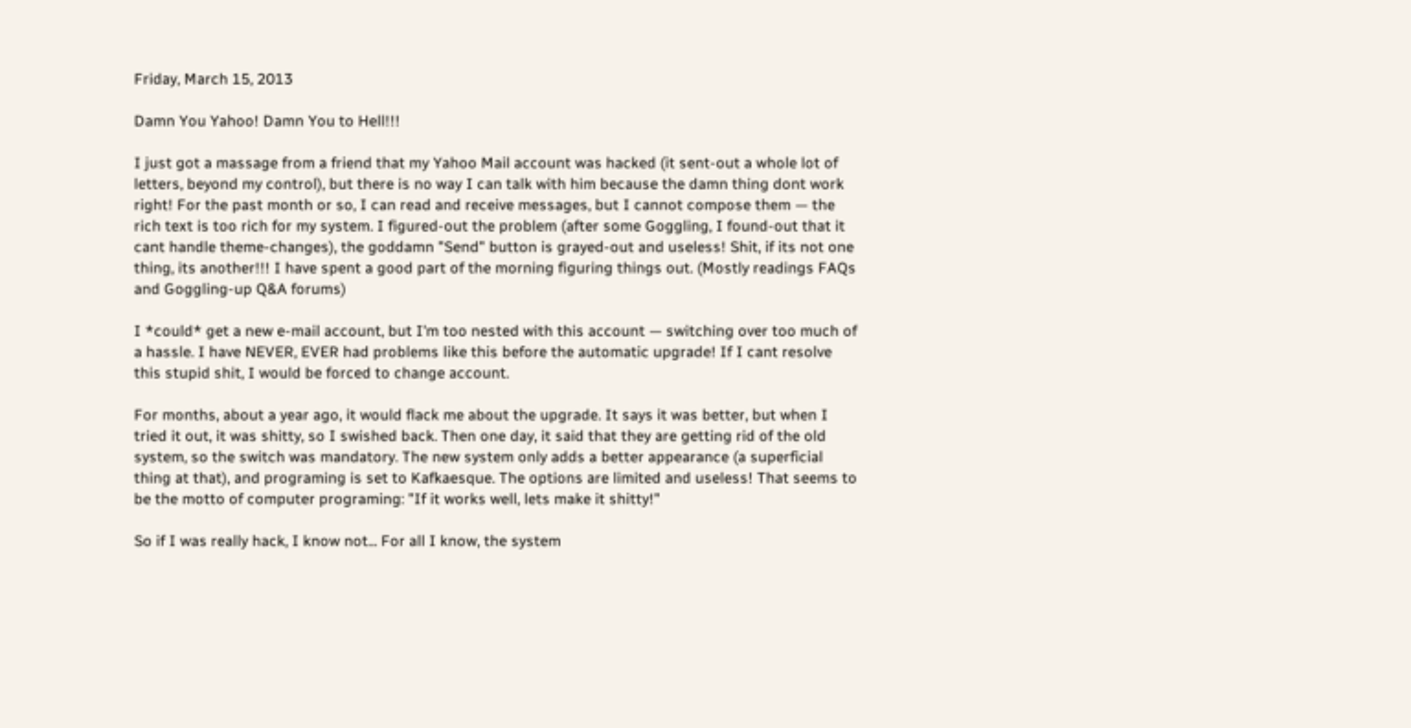Friday, March 15, 2013

Damn You Yahoo! Damn You to Hell!!!

I just got a massage from a friend that my Yahoo Mail account was hacked (it sent-out a whole lot of letters, beyond my control), but there is no way I can talk with him because the damn thing dont work right! For the past month or so, I can read and receive messages, but I cannot compose them — the rich text is too rich for my system. I figured-out the problem (after some Goggling, I found-out that it cant handle theme-changes), the goddamn "Send" button is grayed-out and useless! Shit, if its not one thing, its another!!! I have spent a good part of the morning figuring things out. (Mostly readings FAQs and Goggling-up Q&A forums)

I *could* get a new e-mail account, but I'm too nested with this account — switching over too much of a hassle. I have NEVER, EVER had problems like this before the automatic upgrade! If I cant resolve this stupid shit, I would be forced to change account.

For months, about a year ago, it would flack me about the upgrade. It says it was better, but when I tried it out, it was shitty, so I swished back. Then one day, it said that they are getting rid of the old system, so the switch was mandatory. The new system only adds a better appearance (a superficial thing at that), and programing is set to Kafkaesque. The options are limited and useless! That seems to be the motto of computer programing: "If it works well, lets make it shitty!"

So if I was really hack, I know not... For all I know, the system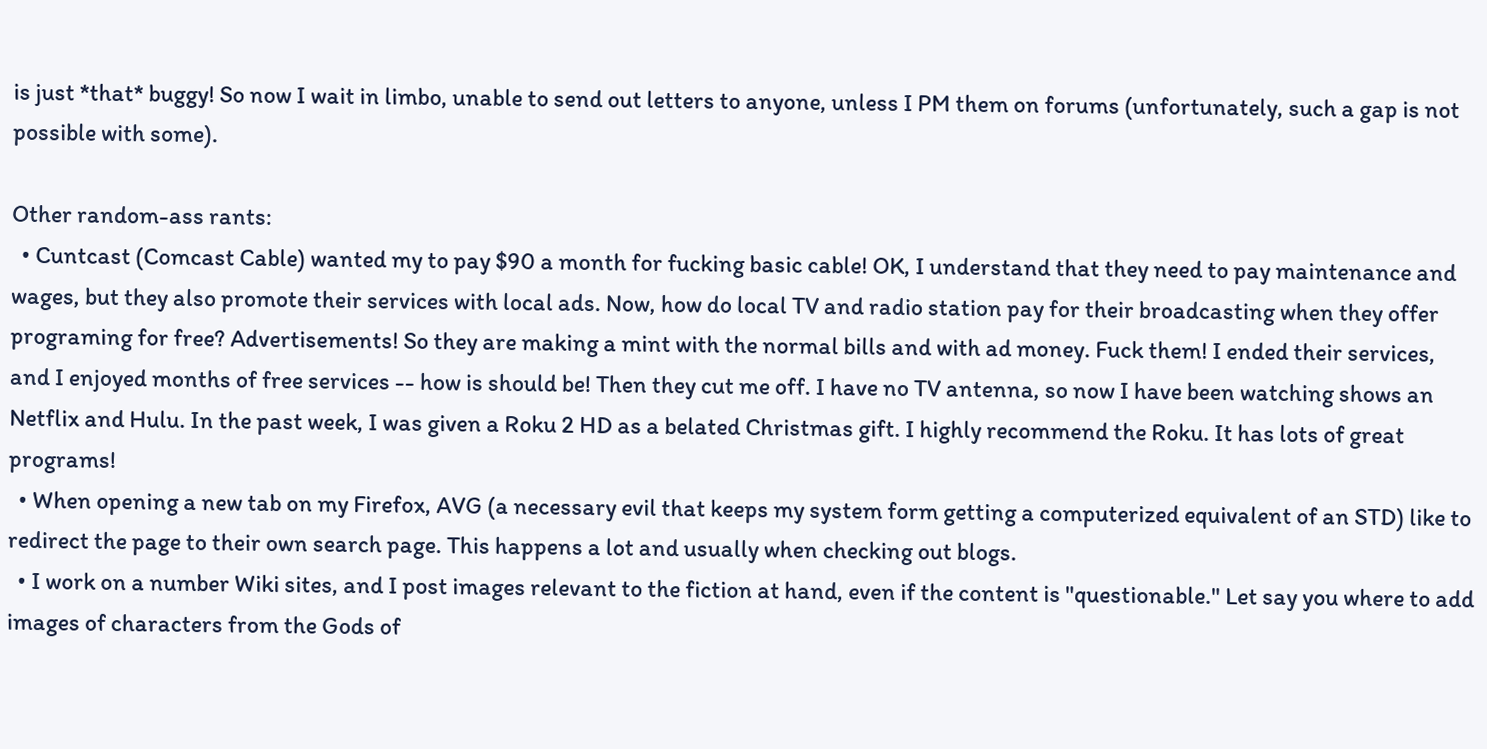is just *that* buggy! So now I wait in limbo, unable to send out letters to anyone, unless I PM them on forums (unfortunately, such a gap is not possible with some).

Other random-ass rants:
  • Cuntcast (Comcast Cable) wanted my to pay $90 a month for fucking basic cable! OK, I understand that they need to pay maintenance and wages, but they also promote their services with local ads. Now, how do local TV and radio station pay for their broadcasting when they offer programing for free? Advertisements! So they are making a mint with the normal bills and with ad money. Fuck them! I ended their services, and I enjoyed months of free services -- how is should be! Then they cut me off. I have no TV antenna, so now I have been watching shows an Netflix and Hulu. In the past week, I was given a Roku 2 HD as a belated Christmas gift. I highly recommend the Roku. It has lots of great programs!
  • When opening a new tab on my Firefox, AVG (a necessary evil that keeps my system form getting a computerized equivalent of an STD) like to redirect the page to their own search page. This happens a lot and usually when checking out blogs.
  • I work on a number Wiki sites, and I post images relevant to the fiction at hand, even if the content is "questionable." Let say you where to add images of characters from the Gods of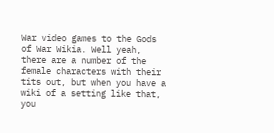War video games to the Gods of War Wikia. Well yeah, there are a number of the female characters with their tits out, but when you have a wiki of a setting like that, you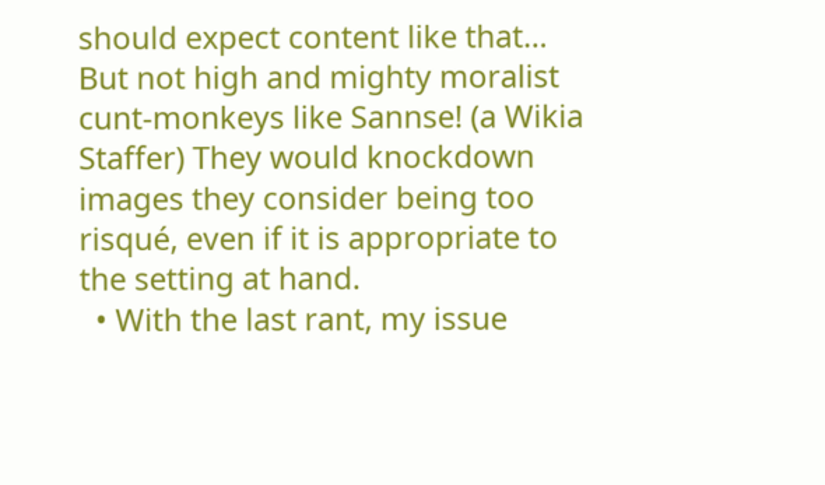should expect content like that... But not high and mighty moralist cunt-monkeys like Sannse! (a Wikia Staffer) They would knockdown images they consider being too risqué, even if it is appropriate to the setting at hand.
  • With the last rant, my issue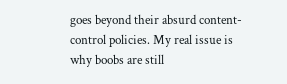goes beyond their absurd content-control policies. My real issue is why boobs are still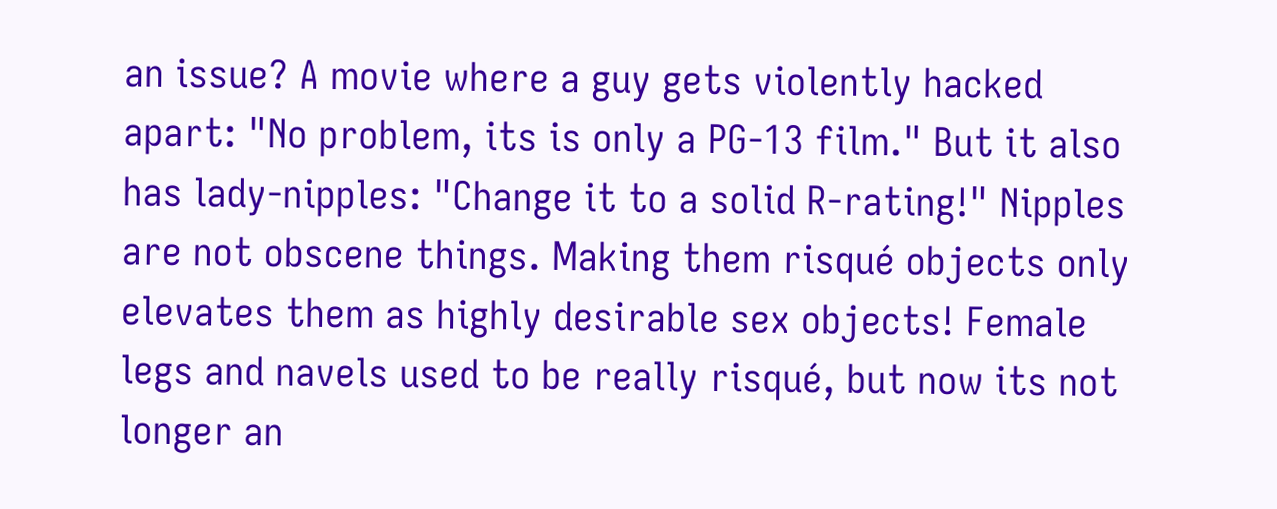an issue? A movie where a guy gets violently hacked apart: "No problem, its is only a PG-13 film." But it also has lady-nipples: "Change it to a solid R-rating!" Nipples are not obscene things. Making them risqué objects only elevates them as highly desirable sex objects! Female legs and navels used to be really risqué, but now its not longer an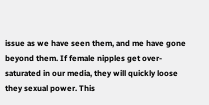issue as we have seen them, and me have gone beyond them. If female nipples get over-saturated in our media, they will quickly loose they sexual power. This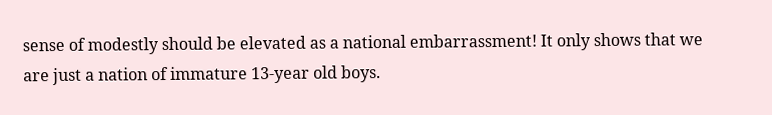sense of modestly should be elevated as a national embarrassment! It only shows that we are just a nation of immature 13-year old boys.